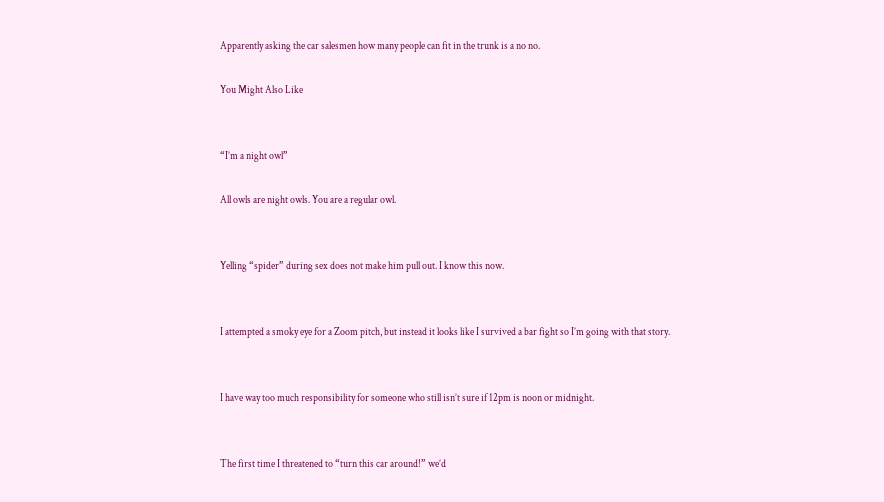Apparently asking the car salesmen how many people can fit in the trunk is a no no.

You Might Also Like


“I’m a night owl”

All owls are night owls. You are a regular owl.


Yelling “spider” during sex does not make him pull out. I know this now.


I attempted a smoky eye for a Zoom pitch, but instead it looks like I survived a bar fight so I’m going with that story.


I have way too much responsibility for someone who still isn’t sure if 12pm is noon or midnight.


The first time I threatened to “turn this car around!” we’d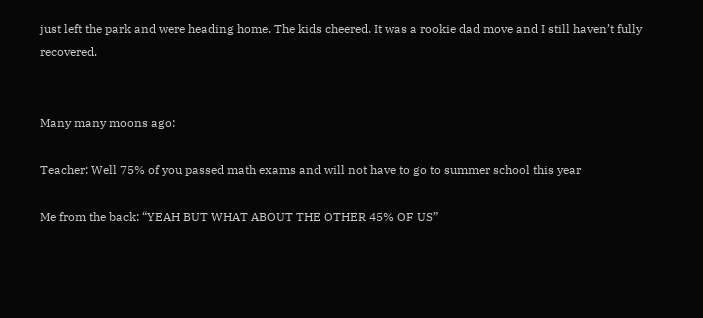just left the park and were heading home. The kids cheered. It was a rookie dad move and I still haven’t fully recovered.


Many many moons ago:

Teacher: Well 75% of you passed math exams and will not have to go to summer school this year

Me from the back: “YEAH BUT WHAT ABOUT THE OTHER 45% OF US”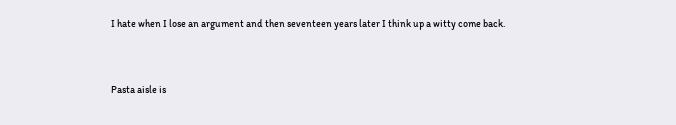I hate when I lose an argument and then seventeen years later I think up a witty come back.


Pasta aisle is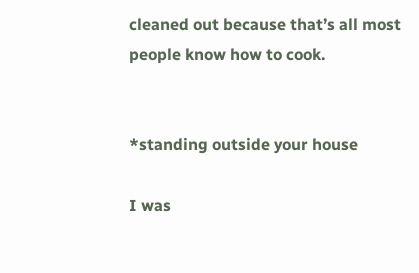cleaned out because that’s all most people know how to cook.


*standing outside your house

I was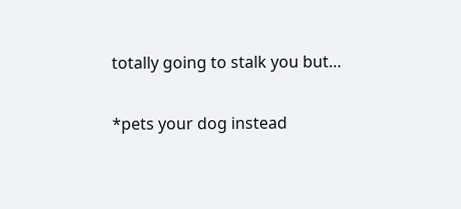totally going to stalk you but…

*pets your dog instead